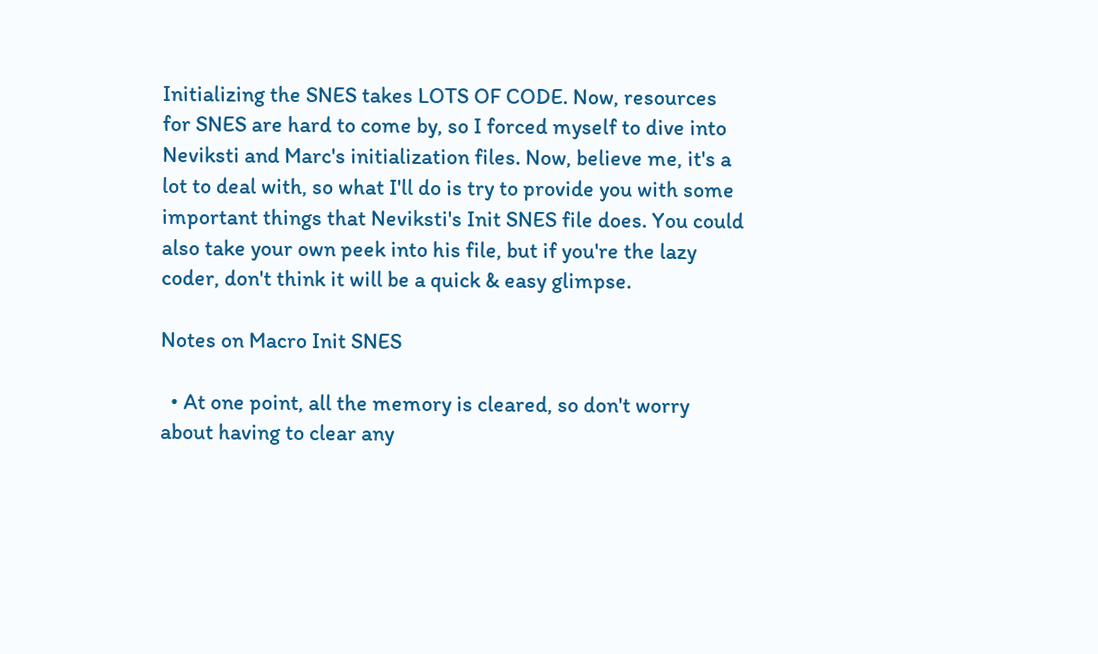Initializing the SNES takes LOTS OF CODE. Now, resources for SNES are hard to come by, so I forced myself to dive into Neviksti and Marc's initialization files. Now, believe me, it's a lot to deal with, so what I'll do is try to provide you with some important things that Neviksti's Init SNES file does. You could also take your own peek into his file, but if you're the lazy coder, don't think it will be a quick & easy glimpse.

Notes on Macro Init SNES

  • At one point, all the memory is cleared, so don't worry about having to clear any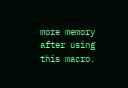more memory after using this macro.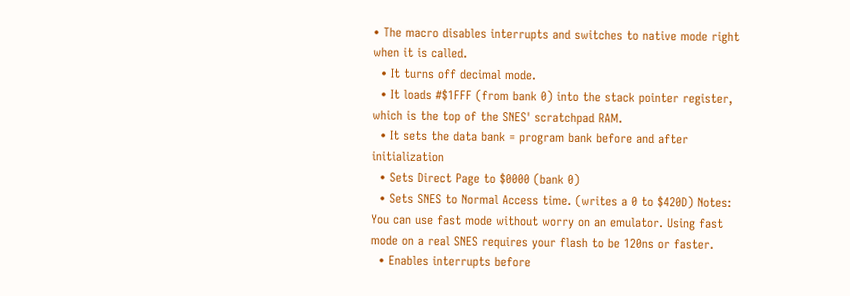• The macro disables interrupts and switches to native mode right when it is called.
  • It turns off decimal mode.
  • It loads #$1FFF (from bank 0) into the stack pointer register, which is the top of the SNES' scratchpad RAM.
  • It sets the data bank = program bank before and after initialization
  • Sets Direct Page to $0000 (bank 0)
  • Sets SNES to Normal Access time. (writes a 0 to $420D) Notes: You can use fast mode without worry on an emulator. Using fast mode on a real SNES requires your flash to be 120ns or faster.
  • Enables interrupts before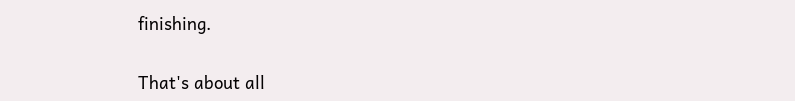finishing.

That's about all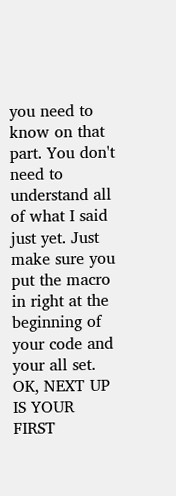you need to know on that part. You don't need to understand all of what I said just yet. Just make sure you put the macro in right at the beginning of your code and your all set. OK, NEXT UP IS YOUR FIRST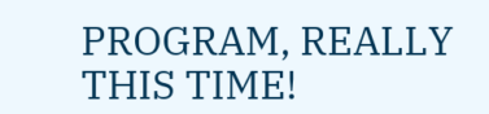PROGRAM, REALLY THIS TIME!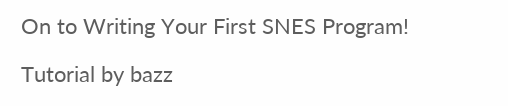On to Writing Your First SNES Program!

Tutorial by bazz